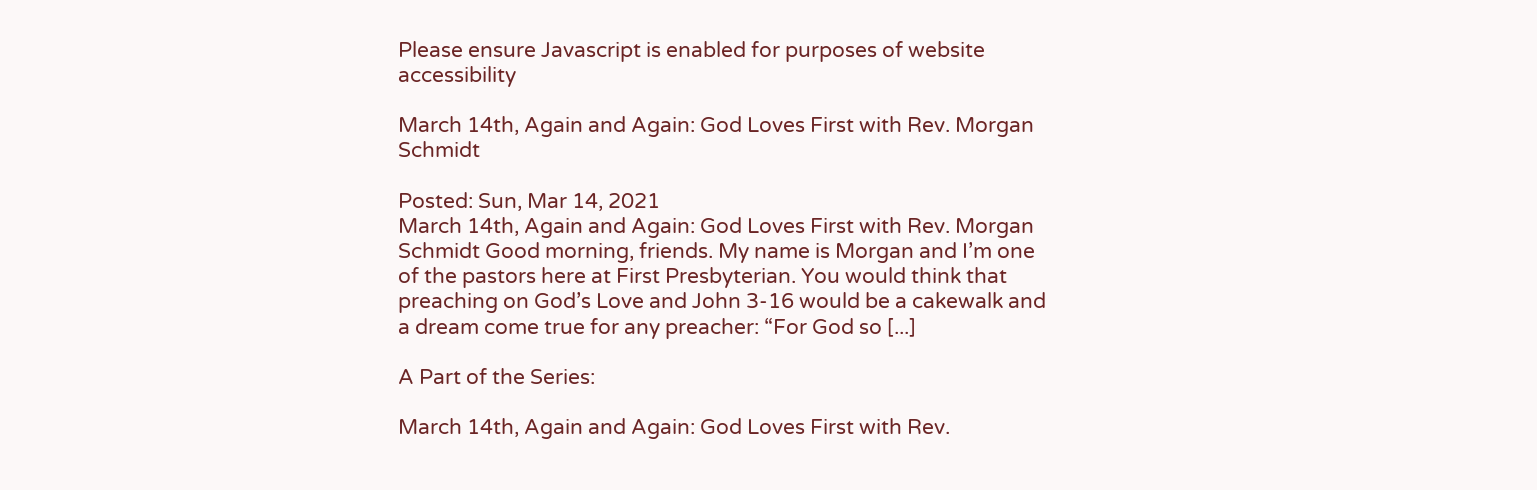Please ensure Javascript is enabled for purposes of website accessibility

March 14th, Again and Again: God Loves First with Rev. Morgan Schmidt

Posted: Sun, Mar 14, 2021
March 14th, Again and Again: God Loves First with Rev. Morgan Schmidt Good morning, friends. My name is Morgan and I’m one of the pastors here at First Presbyterian. You would think that preaching on God’s Love and John 3-16 would be a cakewalk and a dream come true for any preacher: “For God so [...]

A Part of the Series:

March 14th, Again and Again: God Loves First with Rev.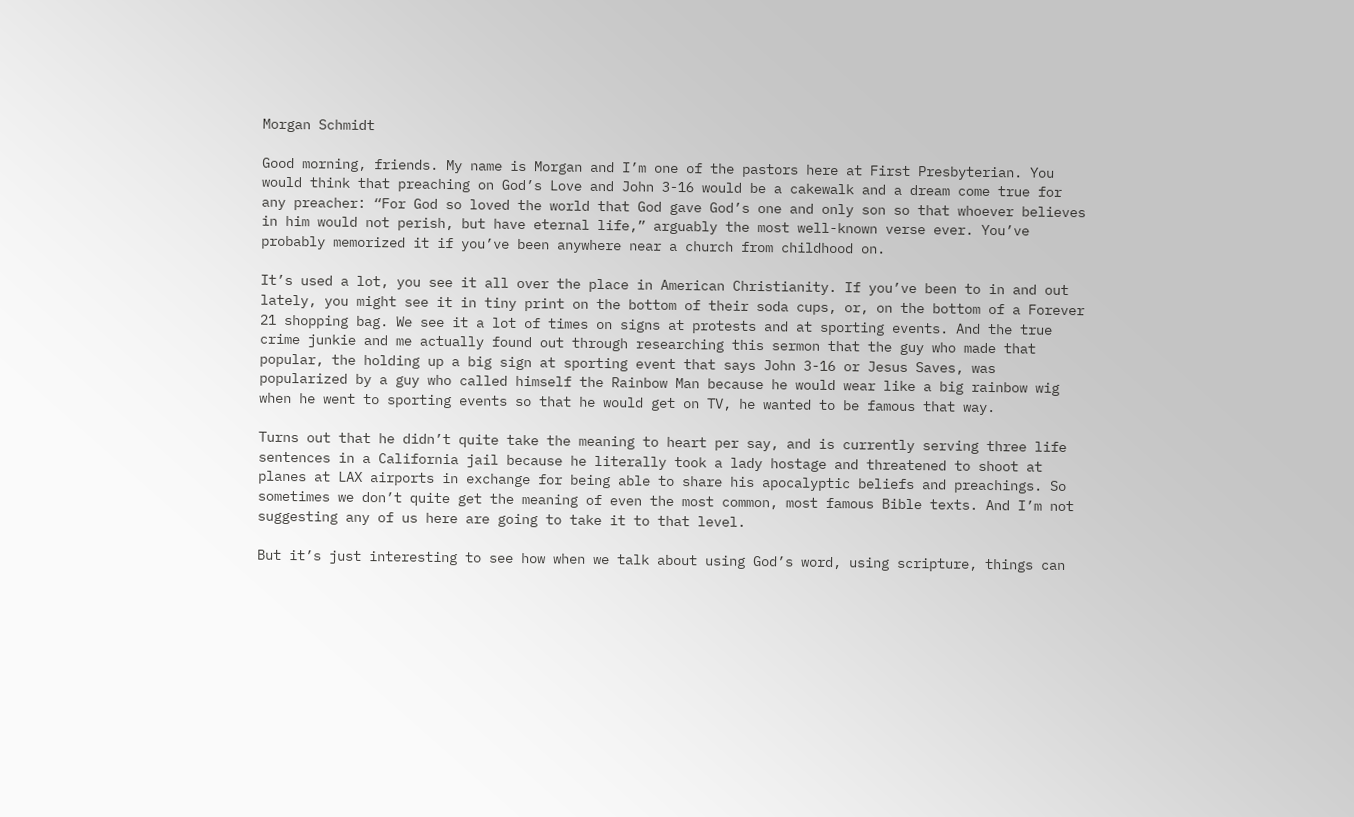Morgan Schmidt

Good morning, friends. My name is Morgan and I’m one of the pastors here at First Presbyterian. You would think that preaching on God’s Love and John 3-16 would be a cakewalk and a dream come true for any preacher: “For God so loved the world that God gave God’s one and only son so that whoever believes in him would not perish, but have eternal life,” arguably the most well-known verse ever. You’ve probably memorized it if you’ve been anywhere near a church from childhood on.

It’s used a lot, you see it all over the place in American Christianity. If you’ve been to in and out lately, you might see it in tiny print on the bottom of their soda cups, or, on the bottom of a Forever 21 shopping bag. We see it a lot of times on signs at protests and at sporting events. And the true crime junkie and me actually found out through researching this sermon that the guy who made that popular, the holding up a big sign at sporting event that says John 3-16 or Jesus Saves, was popularized by a guy who called himself the Rainbow Man because he would wear like a big rainbow wig when he went to sporting events so that he would get on TV, he wanted to be famous that way.

Turns out that he didn’t quite take the meaning to heart per say, and is currently serving three life sentences in a California jail because he literally took a lady hostage and threatened to shoot at planes at LAX airports in exchange for being able to share his apocalyptic beliefs and preachings. So sometimes we don’t quite get the meaning of even the most common, most famous Bible texts. And I’m not suggesting any of us here are going to take it to that level.

But it’s just interesting to see how when we talk about using God’s word, using scripture, things can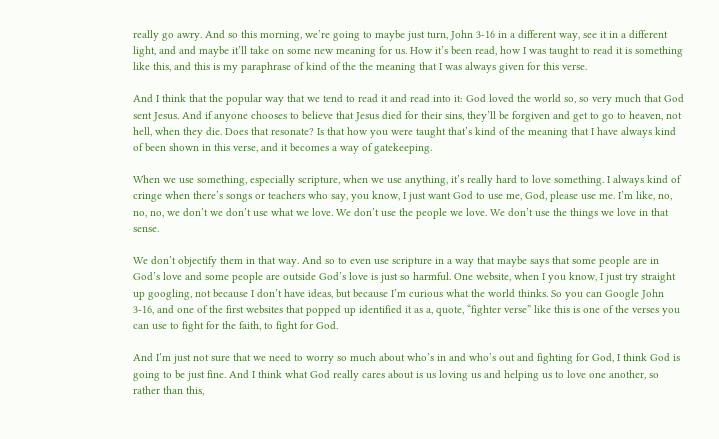really go awry. And so this morning, we’re going to maybe just turn, John 3-16 in a different way, see it in a different light, and and maybe it’ll take on some new meaning for us. How it’s been read, how I was taught to read it is something like this, and this is my paraphrase of kind of the the meaning that I was always given for this verse.

And I think that the popular way that we tend to read it and read into it: God loved the world so, so very much that God sent Jesus. And if anyone chooses to believe that Jesus died for their sins, they’ll be forgiven and get to go to heaven, not hell, when they die. Does that resonate? Is that how you were taught that’s kind of the meaning that I have always kind of been shown in this verse, and it becomes a way of gatekeeping.

When we use something, especially scripture, when we use anything, it’s really hard to love something. I always kind of cringe when there’s songs or teachers who say, you know, I just want God to use me, God, please use me. I’m like, no, no, no, we don’t we don’t use what we love. We don’t use the people we love. We don’t use the things we love in that sense.

We don’t objectify them in that way. And so to even use scripture in a way that maybe says that some people are in God’s love and some people are outside God’s love is just so harmful. One website, when I you know, I just try straight up googling, not because I don’t have ideas, but because I’m curious what the world thinks. So you can Google John 3-16, and one of the first websites that popped up identified it as a, quote, “fighter verse” like this is one of the verses you can use to fight for the faith, to fight for God.

And I’m just not sure that we need to worry so much about who’s in and who’s out and fighting for God, I think God is going to be just fine. And I think what God really cares about is us loving us and helping us to love one another, so rather than this,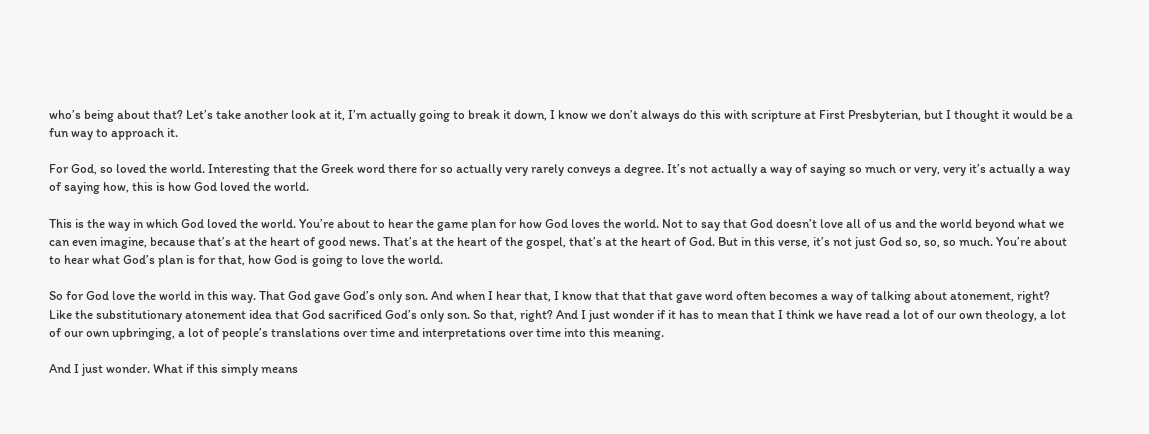who’s being about that? Let’s take another look at it, I’m actually going to break it down, I know we don’t always do this with scripture at First Presbyterian, but I thought it would be a fun way to approach it.

For God, so loved the world. Interesting that the Greek word there for so actually very rarely conveys a degree. It’s not actually a way of saying so much or very, very it’s actually a way of saying how, this is how God loved the world.

This is the way in which God loved the world. You’re about to hear the game plan for how God loves the world. Not to say that God doesn’t love all of us and the world beyond what we can even imagine, because that’s at the heart of good news. That’s at the heart of the gospel, that’s at the heart of God. But in this verse, it’s not just God so, so, so much. You’re about to hear what God’s plan is for that, how God is going to love the world.

So for God love the world in this way. That God gave God’s only son. And when I hear that, I know that that that gave word often becomes a way of talking about atonement, right? Like the substitutionary atonement idea that God sacrificed God’s only son. So that, right? And I just wonder if it has to mean that I think we have read a lot of our own theology, a lot of our own upbringing, a lot of people’s translations over time and interpretations over time into this meaning.

And I just wonder. What if this simply means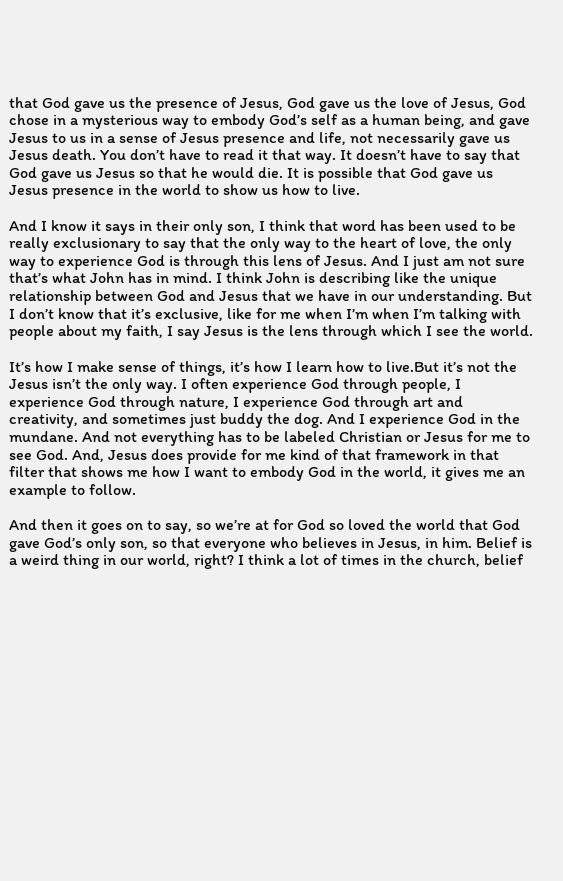that God gave us the presence of Jesus, God gave us the love of Jesus, God chose in a mysterious way to embody God’s self as a human being, and gave Jesus to us in a sense of Jesus presence and life, not necessarily gave us Jesus death. You don’t have to read it that way. It doesn’t have to say that God gave us Jesus so that he would die. It is possible that God gave us Jesus presence in the world to show us how to live.

And I know it says in their only son, I think that word has been used to be really exclusionary to say that the only way to the heart of love, the only way to experience God is through this lens of Jesus. And I just am not sure that’s what John has in mind. I think John is describing like the unique relationship between God and Jesus that we have in our understanding. But I don’t know that it’s exclusive, like for me when I’m when I’m talking with people about my faith, I say Jesus is the lens through which I see the world.

It’s how I make sense of things, it’s how I learn how to live.But it’s not the Jesus isn’t the only way. I often experience God through people, I experience God through nature, I experience God through art and creativity, and sometimes just buddy the dog. And I experience God in the mundane. And not everything has to be labeled Christian or Jesus for me to see God. And, Jesus does provide for me kind of that framework in that filter that shows me how I want to embody God in the world, it gives me an example to follow.

And then it goes on to say, so we’re at for God so loved the world that God gave God’s only son, so that everyone who believes in Jesus, in him. Belief is a weird thing in our world, right? I think a lot of times in the church, belief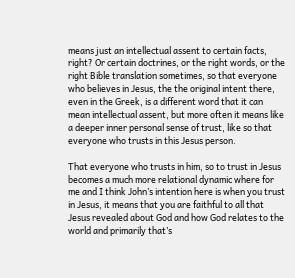means just an intellectual assent to certain facts, right? Or certain doctrines, or the right words, or the right Bible translation sometimes, so that everyone who believes in Jesus, the the original intent there, even in the Greek, is a different word that it can mean intellectual assent, but more often it means like a deeper inner personal sense of trust, like so that everyone who trusts in this Jesus person.

That everyone who trusts in him, so to trust in Jesus becomes a much more relational dynamic where for me and I think John’s intention here is when you trust in Jesus, it means that you are faithful to all that Jesus revealed about God and how God relates to the world and primarily that’s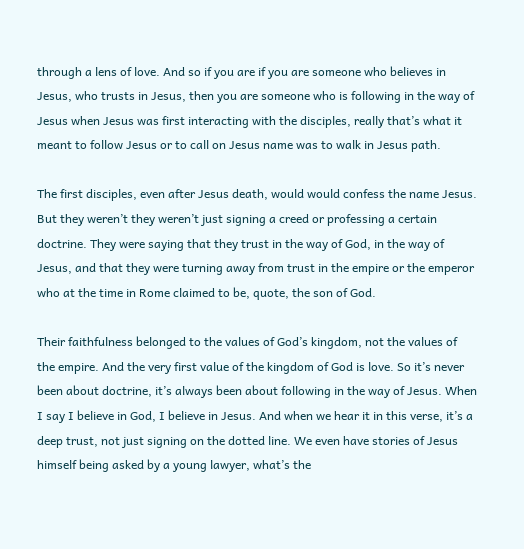through a lens of love. And so if you are if you are someone who believes in Jesus, who trusts in Jesus, then you are someone who is following in the way of Jesus when Jesus was first interacting with the disciples, really that’s what it meant to follow Jesus or to call on Jesus name was to walk in Jesus path.

The first disciples, even after Jesus death, would would confess the name Jesus. But they weren’t they weren’t just signing a creed or professing a certain doctrine. They were saying that they trust in the way of God, in the way of Jesus, and that they were turning away from trust in the empire or the emperor who at the time in Rome claimed to be, quote, the son of God.

Their faithfulness belonged to the values of God’s kingdom, not the values of the empire. And the very first value of the kingdom of God is love. So it’s never been about doctrine, it’s always been about following in the way of Jesus. When I say I believe in God, I believe in Jesus. And when we hear it in this verse, it’s a deep trust, not just signing on the dotted line. We even have stories of Jesus himself being asked by a young lawyer, what’s the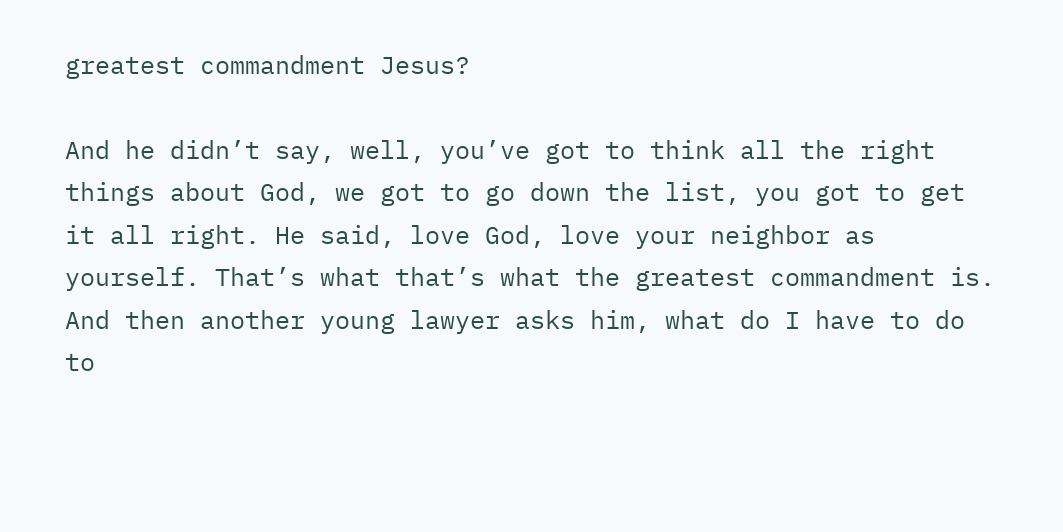greatest commandment Jesus?

And he didn’t say, well, you’ve got to think all the right things about God, we got to go down the list, you got to get it all right. He said, love God, love your neighbor as yourself. That’s what that’s what the greatest commandment is. And then another young lawyer asks him, what do I have to do to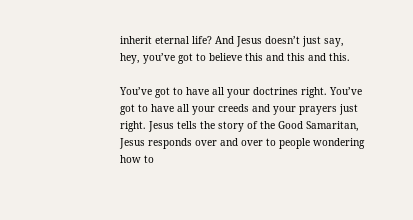inherit eternal life? And Jesus doesn’t just say, hey, you’ve got to believe this and this and this.

You’ve got to have all your doctrines right. You’ve got to have all your creeds and your prayers just right. Jesus tells the story of the Good Samaritan, Jesus responds over and over to people wondering how to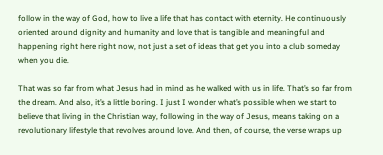follow in the way of God, how to live a life that has contact with eternity. He continuously oriented around dignity and humanity and love that is tangible and meaningful and happening right here right now, not just a set of ideas that get you into a club someday when you die.

That was so far from what Jesus had in mind as he walked with us in life. That’s so far from the dream. And also, it’s a little boring. I just I wonder what’s possible when we start to believe that living in the Christian way, following in the way of Jesus, means taking on a revolutionary lifestyle that revolves around love. And then, of course, the verse wraps up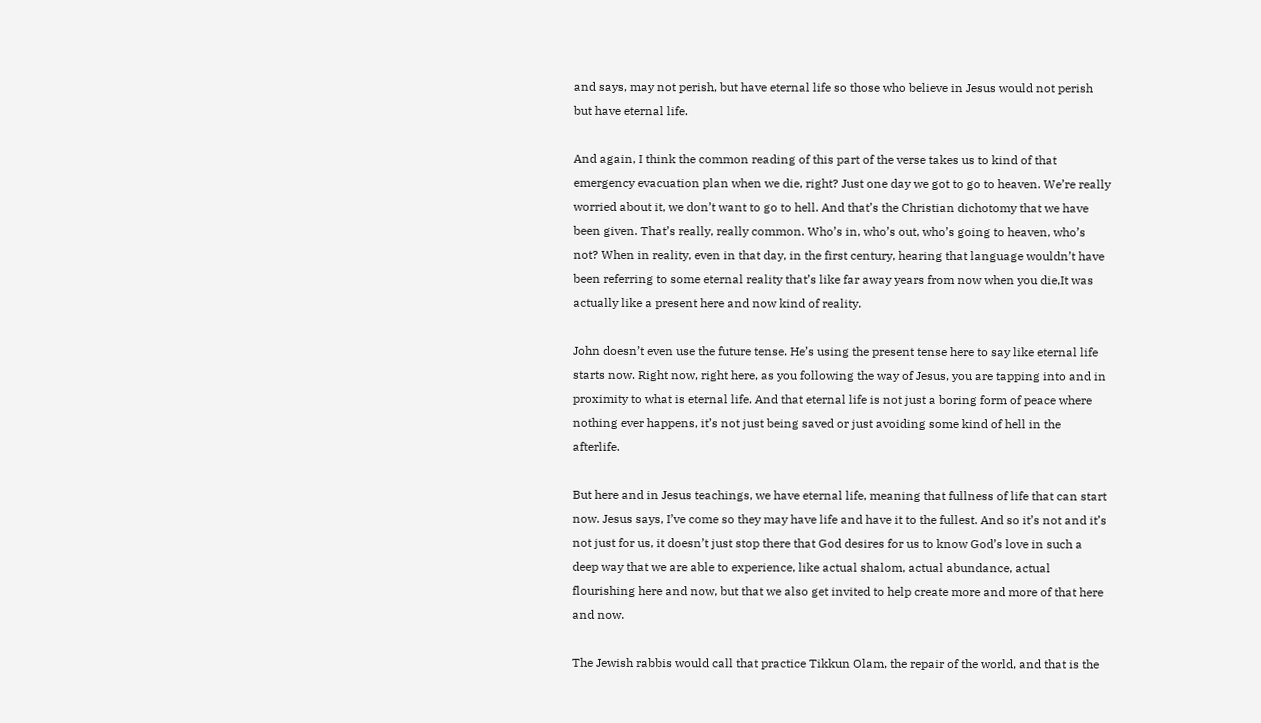and says, may not perish, but have eternal life so those who believe in Jesus would not perish but have eternal life.

And again, I think the common reading of this part of the verse takes us to kind of that emergency evacuation plan when we die, right? Just one day we got to go to heaven. We’re really worried about it, we don’t want to go to hell. And that’s the Christian dichotomy that we have been given. That’s really, really common. Who’s in, who’s out, who’s going to heaven, who’s not? When in reality, even in that day, in the first century, hearing that language wouldn’t have been referring to some eternal reality that’s like far away years from now when you die,It was actually like a present here and now kind of reality.

John doesn’t even use the future tense. He’s using the present tense here to say like eternal life starts now. Right now, right here, as you following the way of Jesus, you are tapping into and in proximity to what is eternal life. And that eternal life is not just a boring form of peace where nothing ever happens, it’s not just being saved or just avoiding some kind of hell in the afterlife.

But here and in Jesus teachings, we have eternal life, meaning that fullness of life that can start now. Jesus says, I’ve come so they may have life and have it to the fullest. And so it’s not and it’s not just for us, it doesn’t just stop there that God desires for us to know God’s love in such a deep way that we are able to experience, like actual shalom, actual abundance, actual flourishing here and now, but that we also get invited to help create more and more of that here and now.

The Jewish rabbis would call that practice Tikkun Olam, the repair of the world, and that is the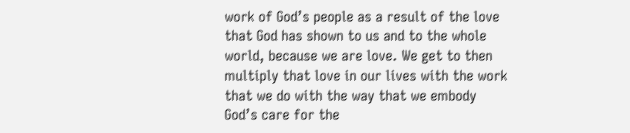work of God’s people as a result of the love that God has shown to us and to the whole world, because we are love. We get to then multiply that love in our lives with the work that we do with the way that we embody God’s care for the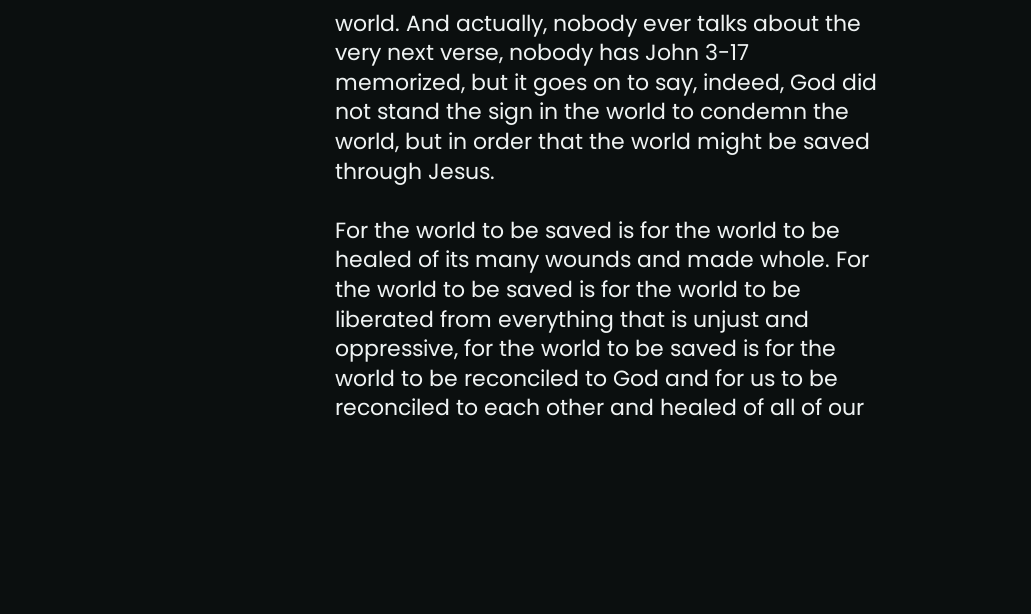world. And actually, nobody ever talks about the very next verse, nobody has John 3-17 memorized, but it goes on to say, indeed, God did not stand the sign in the world to condemn the world, but in order that the world might be saved through Jesus.

For the world to be saved is for the world to be healed of its many wounds and made whole. For the world to be saved is for the world to be liberated from everything that is unjust and oppressive, for the world to be saved is for the world to be reconciled to God and for us to be reconciled to each other and healed of all of our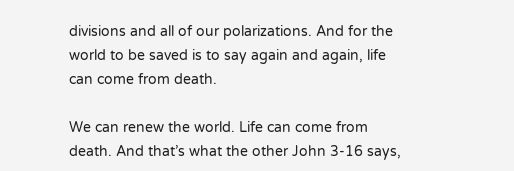divisions and all of our polarizations. And for the world to be saved is to say again and again, life can come from death.

We can renew the world. Life can come from death. And that’s what the other John 3-16 says,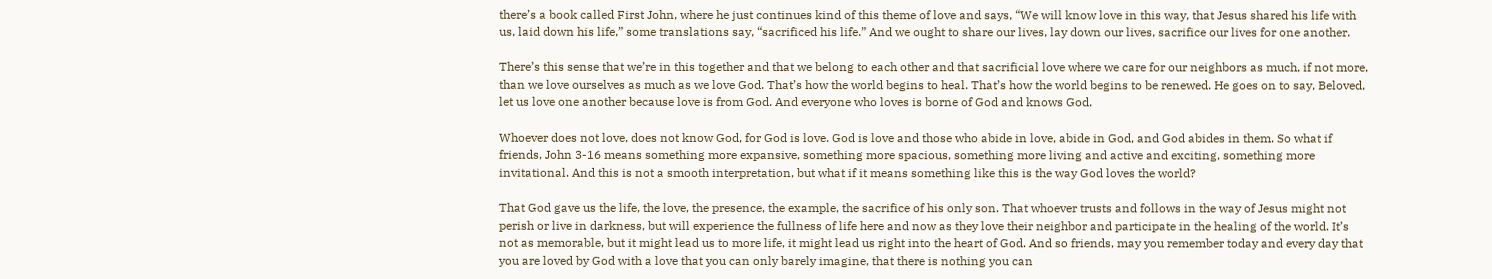there’s a book called First John, where he just continues kind of this theme of love and says, “We will know love in this way, that Jesus shared his life with us, laid down his life,” some translations say, “sacrificed his life.” And we ought to share our lives, lay down our lives, sacrifice our lives for one another.

There’s this sense that we’re in this together and that we belong to each other and that sacrificial love where we care for our neighbors as much, if not more, than we love ourselves as much as we love God. That’s how the world begins to heal. That’s how the world begins to be renewed. He goes on to say, Beloved, let us love one another because love is from God. And everyone who loves is borne of God and knows God.

Whoever does not love, does not know God, for God is love. God is love and those who abide in love, abide in God, and God abides in them. So what if friends, John 3-16 means something more expansive, something more spacious, something more living and active and exciting, something more invitational. And this is not a smooth interpretation, but what if it means something like this is the way God loves the world?

That God gave us the life, the love, the presence, the example, the sacrifice of his only son. That whoever trusts and follows in the way of Jesus might not perish or live in darkness, but will experience the fullness of life here and now as they love their neighbor and participate in the healing of the world. It’s not as memorable, but it might lead us to more life, it might lead us right into the heart of God. And so friends, may you remember today and every day that you are loved by God with a love that you can only barely imagine, that there is nothing you can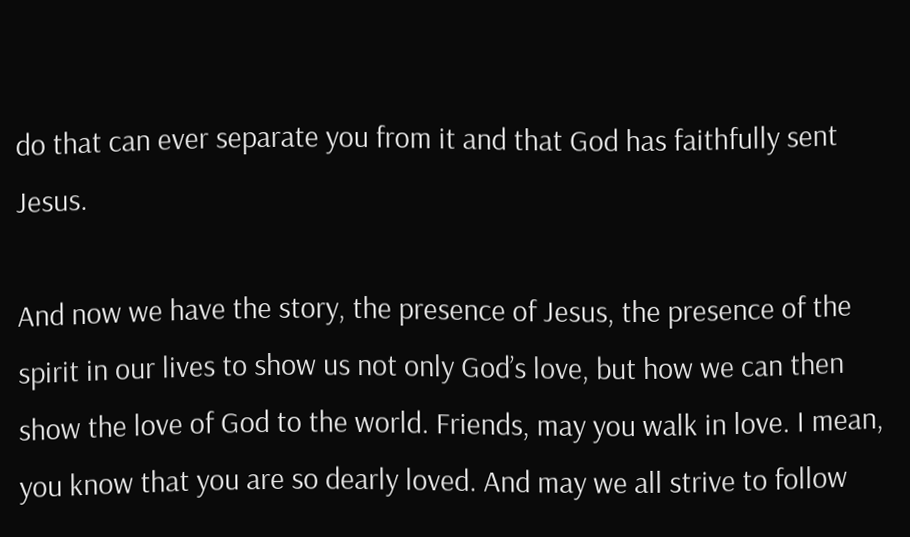do that can ever separate you from it and that God has faithfully sent Jesus.

And now we have the story, the presence of Jesus, the presence of the spirit in our lives to show us not only God’s love, but how we can then show the love of God to the world. Friends, may you walk in love. I mean, you know that you are so dearly loved. And may we all strive to follow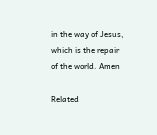in the way of Jesus, which is the repair of the world. Amen

Related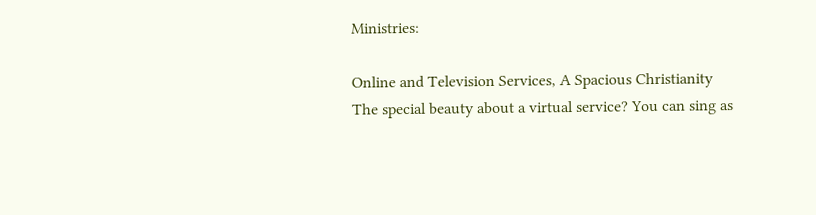Ministries:

Online and Television Services, A Spacious Christianity
The special beauty about a virtual service? You can sing as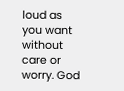loud as you want without care or worry. God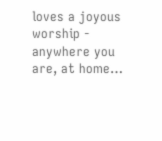loves a joyous worship - anywhere you are, at home…